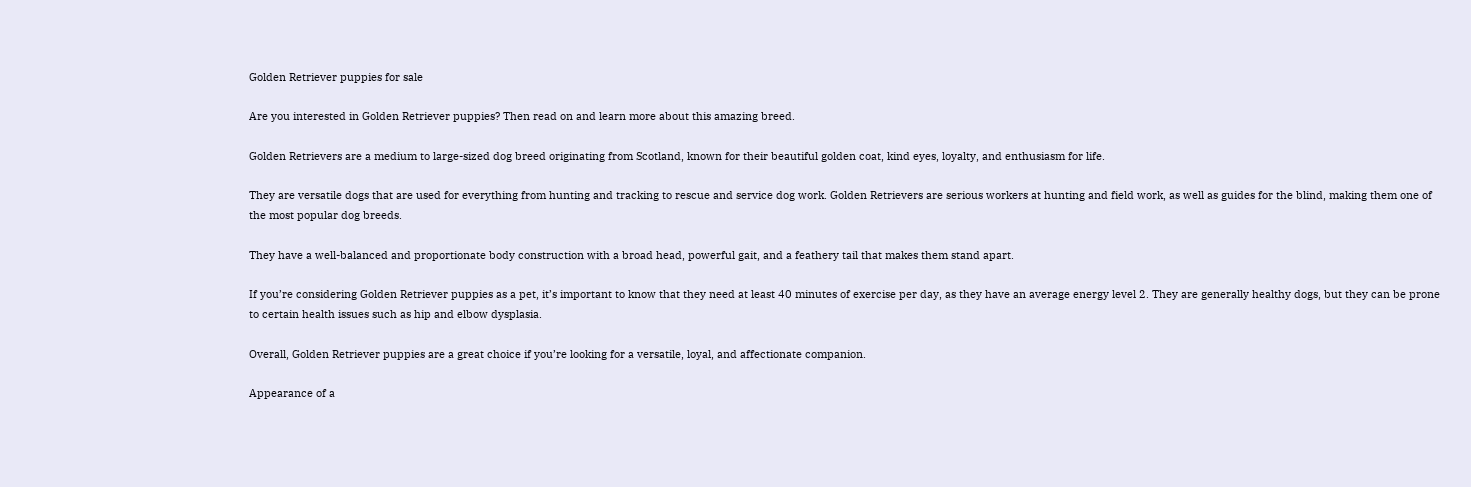Golden Retriever puppies for sale

Are you interested in Golden Retriever puppies? Then read on and learn more about this amazing breed.

Golden Retrievers are a medium to large-sized dog breed originating from Scotland, known for their beautiful golden coat, kind eyes, loyalty, and enthusiasm for life.

They are versatile dogs that are used for everything from hunting and tracking to rescue and service dog work. Golden Retrievers are serious workers at hunting and field work, as well as guides for the blind, making them one of the most popular dog breeds.

They have a well-balanced and proportionate body construction with a broad head, powerful gait, and a feathery tail that makes them stand apart.

If you’re considering Golden Retriever puppies as a pet, it’s important to know that they need at least 40 minutes of exercise per day, as they have an average energy level 2. They are generally healthy dogs, but they can be prone to certain health issues such as hip and elbow dysplasia.

Overall, Golden Retriever puppies are a great choice if you’re looking for a versatile, loyal, and affectionate companion.

Appearance of a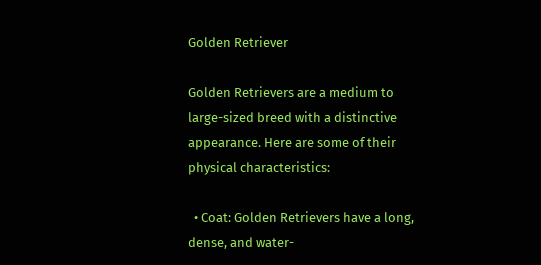Golden Retriever

Golden Retrievers are a medium to large-sized breed with a distinctive appearance. Here are some of their physical characteristics:

  • Coat: Golden Retrievers have a long, dense, and water-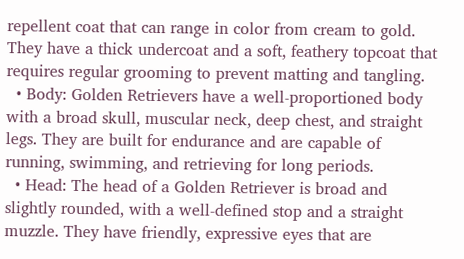repellent coat that can range in color from cream to gold. They have a thick undercoat and a soft, feathery topcoat that requires regular grooming to prevent matting and tangling.
  • Body: Golden Retrievers have a well-proportioned body with a broad skull, muscular neck, deep chest, and straight legs. They are built for endurance and are capable of running, swimming, and retrieving for long periods.
  • Head: The head of a Golden Retriever is broad and slightly rounded, with a well-defined stop and a straight muzzle. They have friendly, expressive eyes that are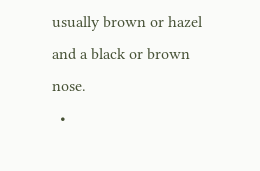usually brown or hazel and a black or brown nose.
  •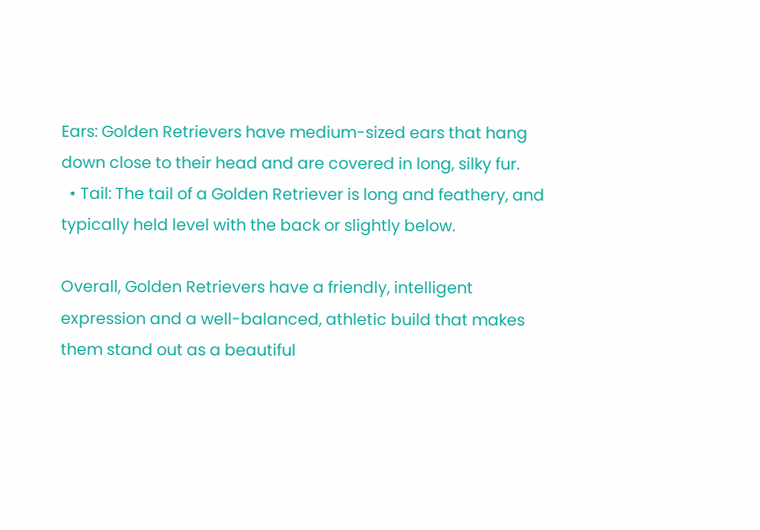Ears: Golden Retrievers have medium-sized ears that hang down close to their head and are covered in long, silky fur.
  • Tail: The tail of a Golden Retriever is long and feathery, and typically held level with the back or slightly below.

Overall, Golden Retrievers have a friendly, intelligent expression and a well-balanced, athletic build that makes them stand out as a beautiful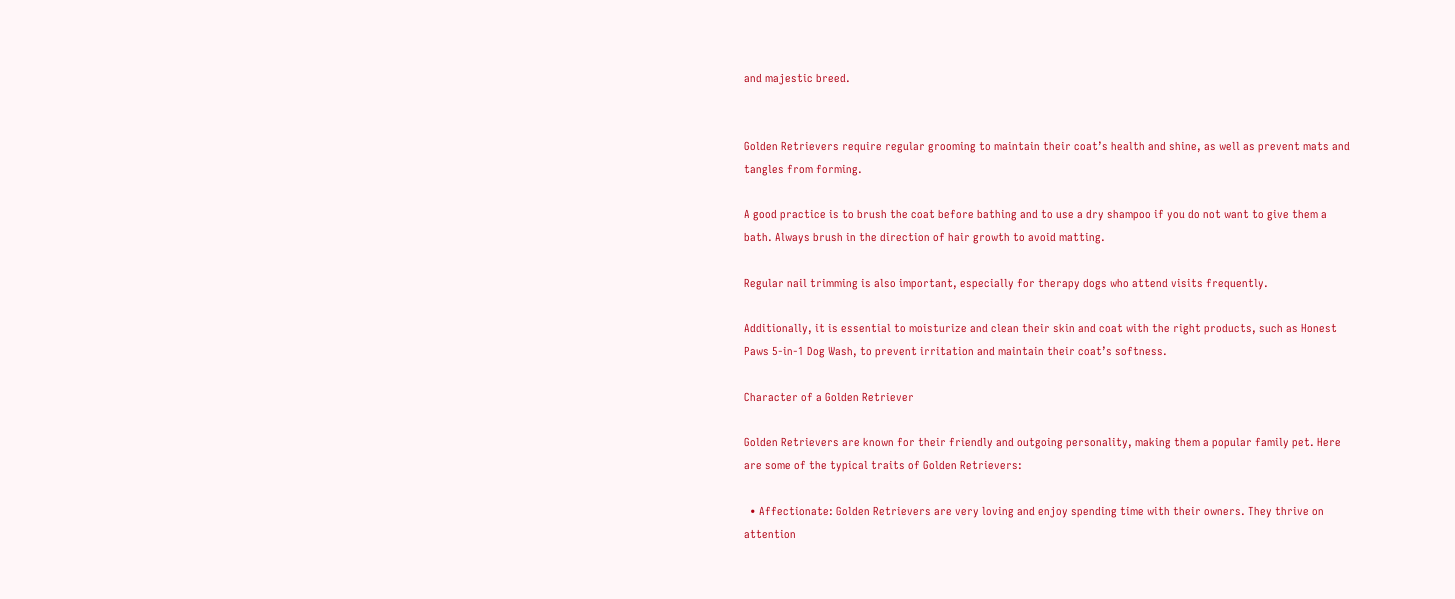and majestic breed.


Golden Retrievers require regular grooming to maintain their coat’s health and shine, as well as prevent mats and tangles from forming.

A good practice is to brush the coat before bathing and to use a dry shampoo if you do not want to give them a bath. Always brush in the direction of hair growth to avoid matting.

Regular nail trimming is also important, especially for therapy dogs who attend visits frequently.

Additionally, it is essential to moisturize and clean their skin and coat with the right products, such as Honest Paws 5-in-1 Dog Wash, to prevent irritation and maintain their coat’s softness.

Character of a Golden Retriever

Golden Retrievers are known for their friendly and outgoing personality, making them a popular family pet. Here are some of the typical traits of Golden Retrievers:

  • Affectionate: Golden Retrievers are very loving and enjoy spending time with their owners. They thrive on attention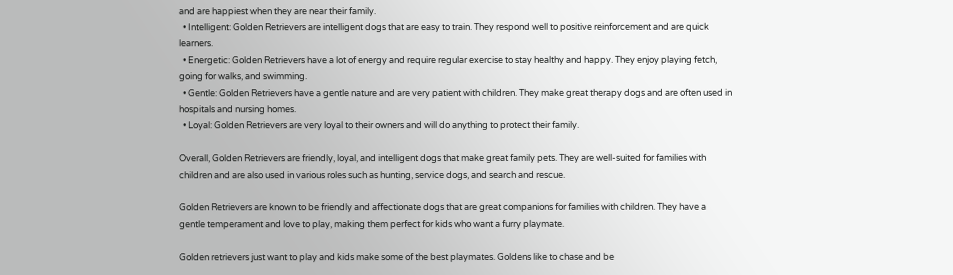and are happiest when they are near their family.
  • Intelligent: Golden Retrievers are intelligent dogs that are easy to train. They respond well to positive reinforcement and are quick learners.
  • Energetic: Golden Retrievers have a lot of energy and require regular exercise to stay healthy and happy. They enjoy playing fetch, going for walks, and swimming.
  • Gentle: Golden Retrievers have a gentle nature and are very patient with children. They make great therapy dogs and are often used in hospitals and nursing homes.
  • Loyal: Golden Retrievers are very loyal to their owners and will do anything to protect their family.

Overall, Golden Retrievers are friendly, loyal, and intelligent dogs that make great family pets. They are well-suited for families with children and are also used in various roles such as hunting, service dogs, and search and rescue.

Golden Retrievers are known to be friendly and affectionate dogs that are great companions for families with children. They have a gentle temperament and love to play, making them perfect for kids who want a furry playmate.

Golden retrievers just want to play and kids make some of the best playmates. Goldens like to chase and be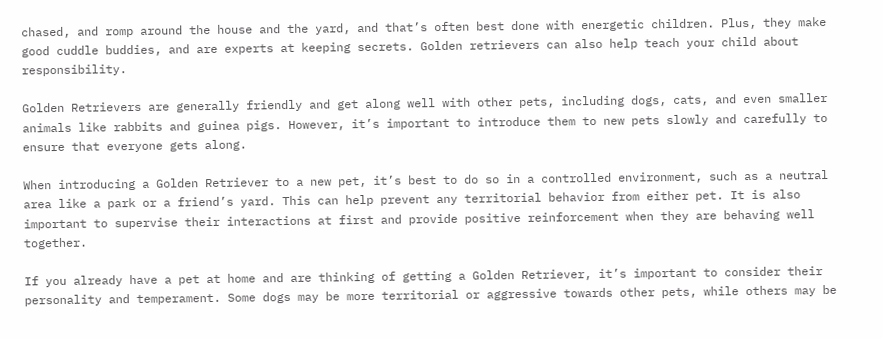chased, and romp around the house and the yard, and that’s often best done with energetic children. Plus, they make good cuddle buddies, and are experts at keeping secrets. Golden retrievers can also help teach your child about responsibility.

Golden Retrievers are generally friendly and get along well with other pets, including dogs, cats, and even smaller animals like rabbits and guinea pigs. However, it’s important to introduce them to new pets slowly and carefully to ensure that everyone gets along.

When introducing a Golden Retriever to a new pet, it’s best to do so in a controlled environment, such as a neutral area like a park or a friend’s yard. This can help prevent any territorial behavior from either pet. It is also important to supervise their interactions at first and provide positive reinforcement when they are behaving well together.

If you already have a pet at home and are thinking of getting a Golden Retriever, it’s important to consider their personality and temperament. Some dogs may be more territorial or aggressive towards other pets, while others may be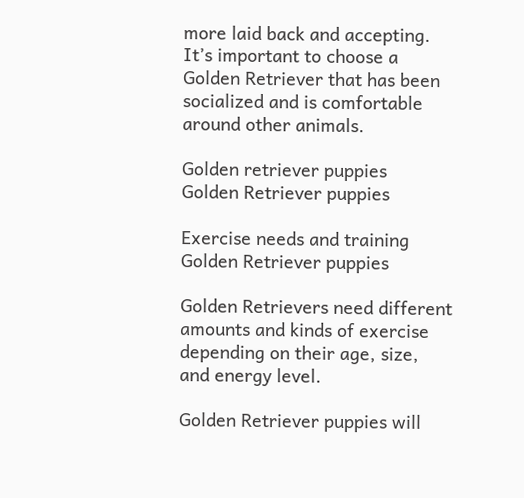more laid back and accepting. It’s important to choose a Golden Retriever that has been socialized and is comfortable around other animals.

Golden retriever puppies
Golden Retriever puppies

Exercise needs and training Golden Retriever puppies

Golden Retrievers need different amounts and kinds of exercise depending on their age, size, and energy level.

Golden Retriever puppies will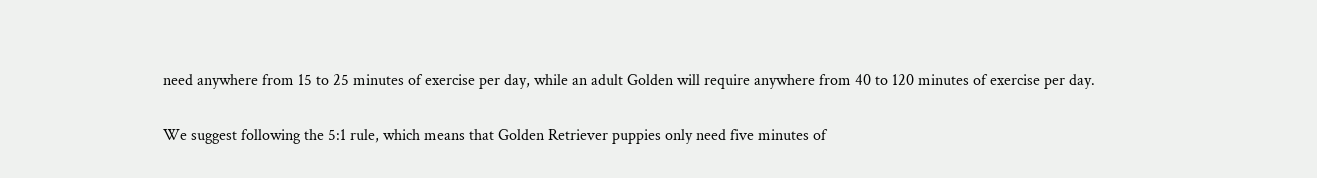need anywhere from 15 to 25 minutes of exercise per day, while an adult Golden will require anywhere from 40 to 120 minutes of exercise per day.

We suggest following the 5:1 rule, which means that Golden Retriever puppies only need five minutes of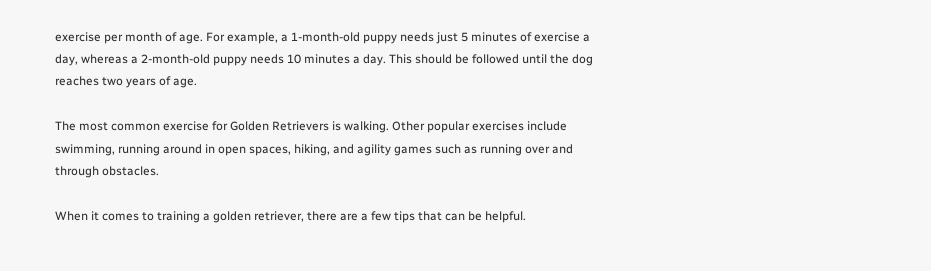exercise per month of age. For example, a 1-month-old puppy needs just 5 minutes of exercise a day, whereas a 2-month-old puppy needs 10 minutes a day. This should be followed until the dog reaches two years of age.

The most common exercise for Golden Retrievers is walking. Other popular exercises include swimming, running around in open spaces, hiking, and agility games such as running over and through obstacles.

When it comes to training a golden retriever, there are a few tips that can be helpful.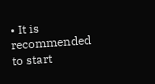• It is recommended to start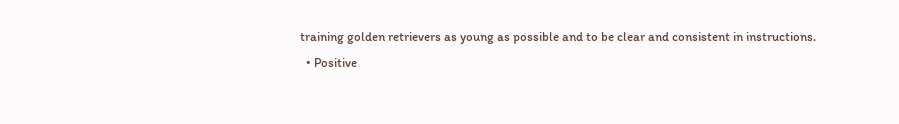training golden retrievers as young as possible and to be clear and consistent in instructions.
  • Positive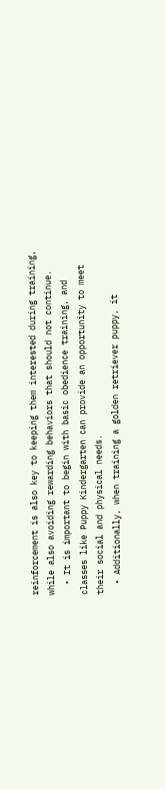reinforcement is also key to keeping them interested during training, while also avoiding rewarding behaviors that should not continue.
  • It is important to begin with basic obedience training, and classes like Puppy Kindergarten can provide an opportunity to meet their social and physical needs.
  • Additionally, when training a golden retriever puppy, it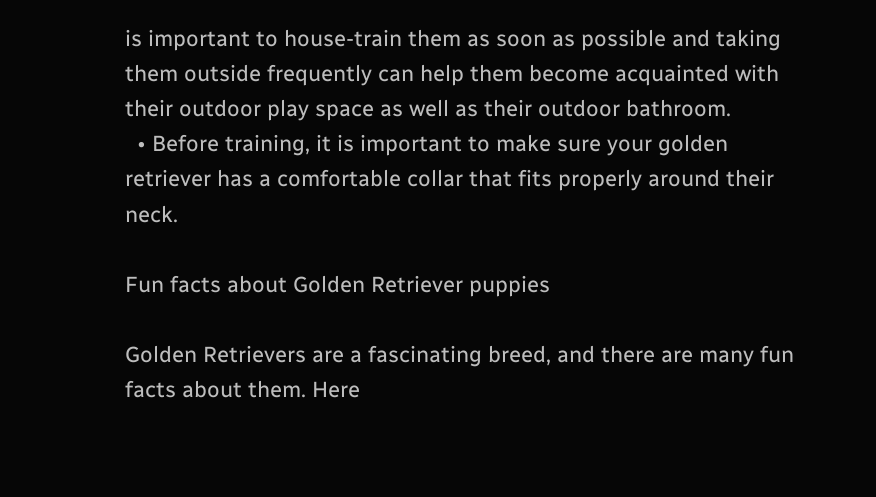is important to house-train them as soon as possible and taking them outside frequently can help them become acquainted with their outdoor play space as well as their outdoor bathroom.
  • Before training, it is important to make sure your golden retriever has a comfortable collar that fits properly around their neck.

Fun facts about Golden Retriever puppies

Golden Retrievers are a fascinating breed, and there are many fun facts about them. Here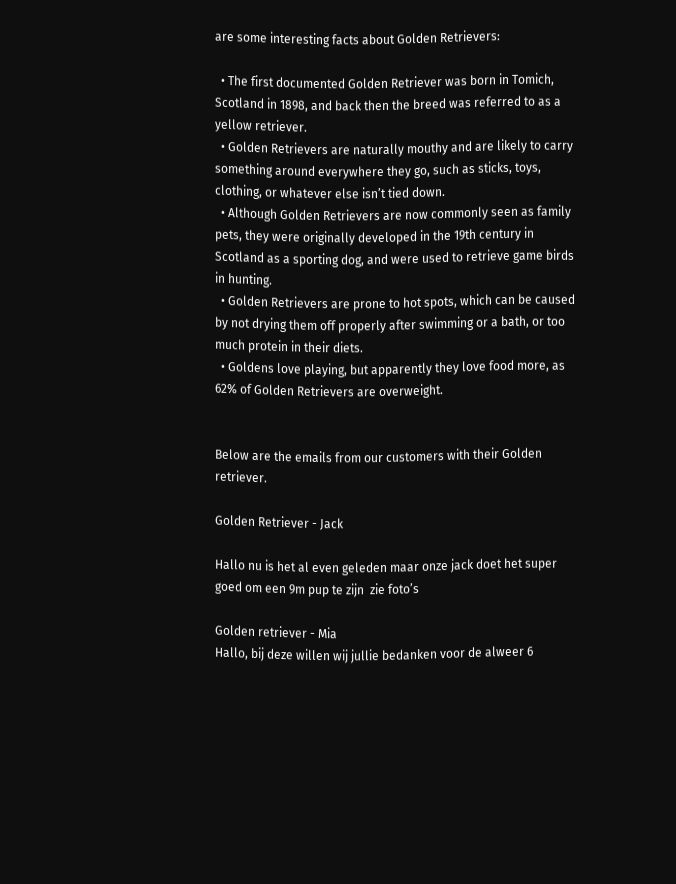are some interesting facts about Golden Retrievers:

  • The first documented Golden Retriever was born in Tomich, Scotland in 1898, and back then the breed was referred to as a yellow retriever.
  • Golden Retrievers are naturally mouthy and are likely to carry something around everywhere they go, such as sticks, toys, clothing, or whatever else isn’t tied down.
  • Although Golden Retrievers are now commonly seen as family pets, they were originally developed in the 19th century in Scotland as a sporting dog, and were used to retrieve game birds in hunting.
  • Golden Retrievers are prone to hot spots, which can be caused by not drying them off properly after swimming or a bath, or too much protein in their diets.
  • Goldens love playing, but apparently they love food more, as 62% of Golden Retrievers are overweight.


Below are the emails from our customers with their Golden retriever.

Golden Retriever - Jack

Hallo nu is het al even geleden maar onze jack doet het super goed om een 9m pup te zijn  zie foto’s

Golden retriever - Mia
Hallo, bij deze willen wij jullie bedanken voor de alweer 6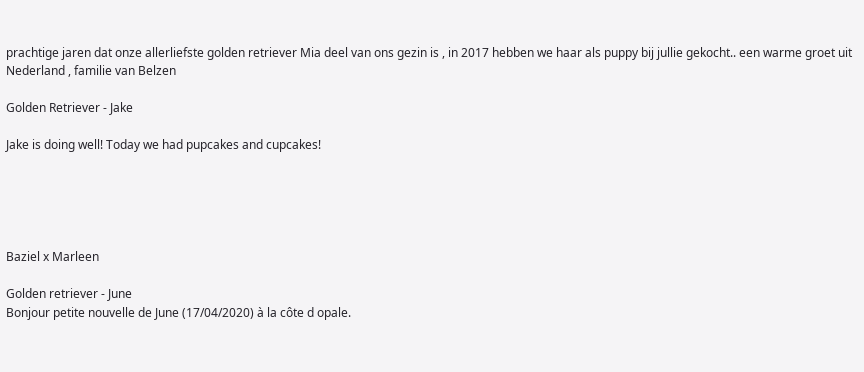prachtige jaren dat onze allerliefste golden retriever Mia deel van ons gezin is , in 2017 hebben we haar als puppy bij jullie gekocht.. een warme groet uit Nederland , familie van Belzen

Golden Retriever - Jake

Jake is doing well! Today we had pupcakes and cupcakes!





Baziel x Marleen

Golden retriever - June
Bonjour petite nouvelle de June (17/04/2020) à la côte d opale.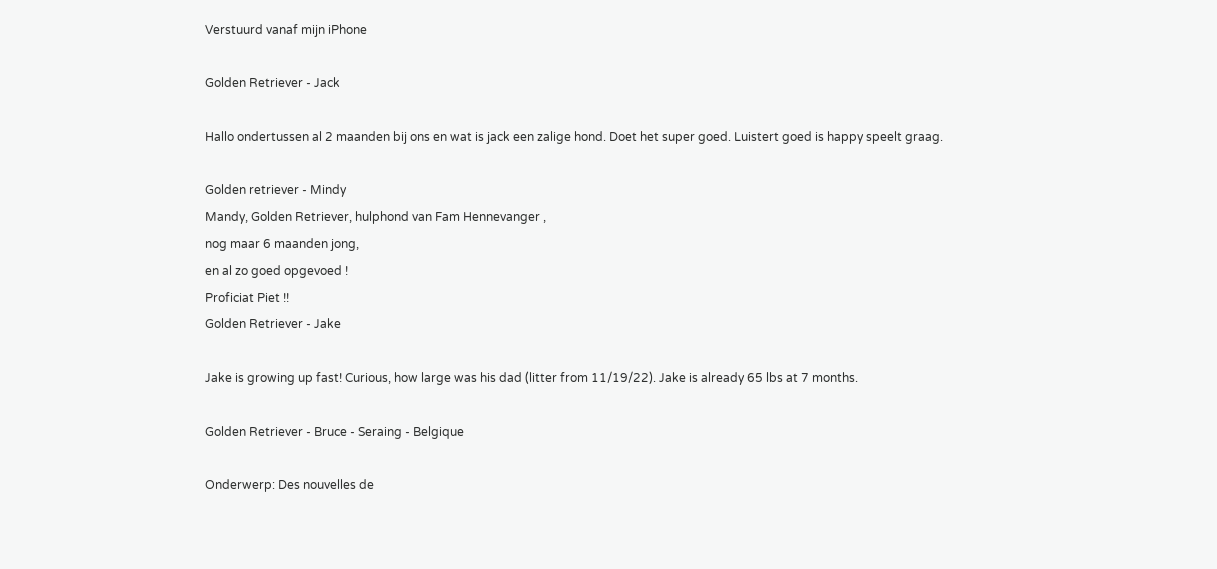Verstuurd vanaf mijn iPhone

Golden Retriever - Jack

Hallo ondertussen al 2 maanden bij ons en wat is jack een zalige hond. Doet het super goed. Luistert goed is happy speelt graag.

Golden retriever - Mindy
Mandy, Golden Retriever, hulphond van Fam Hennevanger ,
nog maar 6 maanden jong,
en al zo goed opgevoed !
Proficiat Piet !!
Golden Retriever - Jake

Jake is growing up fast! Curious, how large was his dad (litter from 11/19/22). Jake is already 65 lbs at 7 months.

Golden Retriever - Bruce - Seraing - Belgique

Onderwerp: Des nouvelles de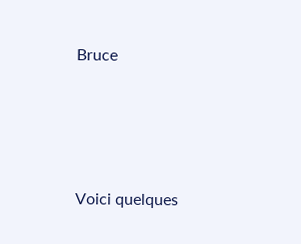Bruce




Voici quelques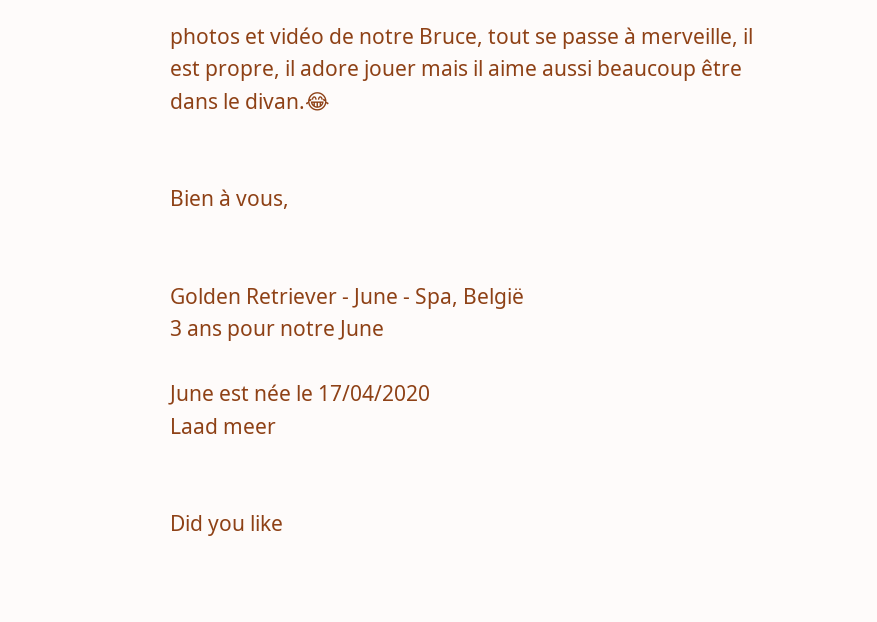photos et vidéo de notre Bruce, tout se passe à merveille, il est propre, il adore jouer mais il aime aussi beaucoup être dans le divan.😂


Bien à vous,


Golden Retriever - June - Spa, België
3 ans pour notre June

June est née le 17/04/2020
Laad meer


Did you like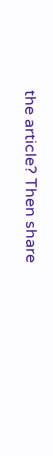the article? Then share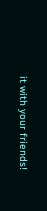it with your friends!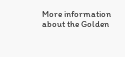More information about the Golden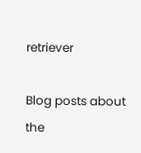retriever

Blog posts about the